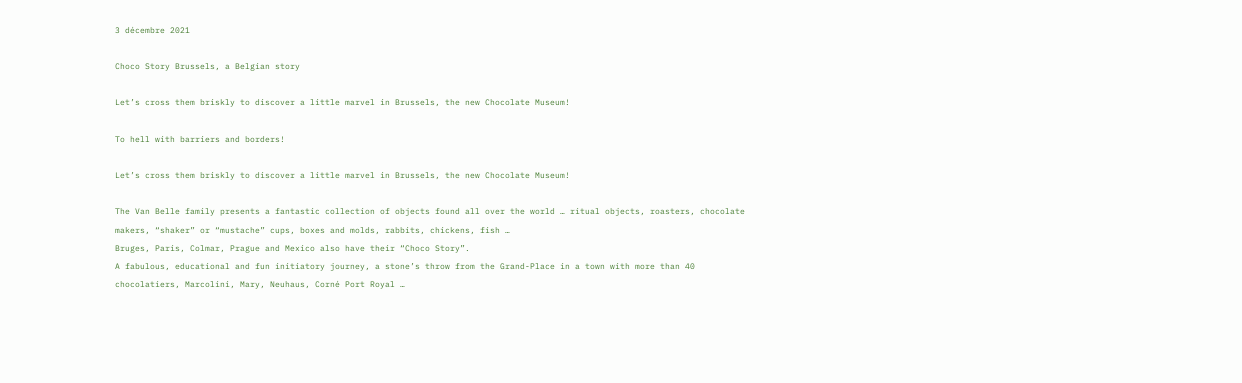3 décembre 2021

Choco Story Brussels, a Belgian story

Let’s cross them briskly to discover a little marvel in Brussels, the new Chocolate Museum!

To hell with barriers and borders!

Let’s cross them briskly to discover a little marvel in Brussels, the new Chocolate Museum!

The Van Belle family presents a fantastic collection of objects found all over the world … ritual objects, roasters, chocolate makers, “shaker” or “mustache” cups, boxes and molds, rabbits, chickens, fish …
Bruges, Paris, Colmar, Prague and Mexico also have their “Choco Story”.
A fabulous, educational and fun initiatory journey, a stone’s throw from the Grand-Place in a town with more than 40 chocolatiers, Marcolini, Mary, Neuhaus, Corné Port Royal …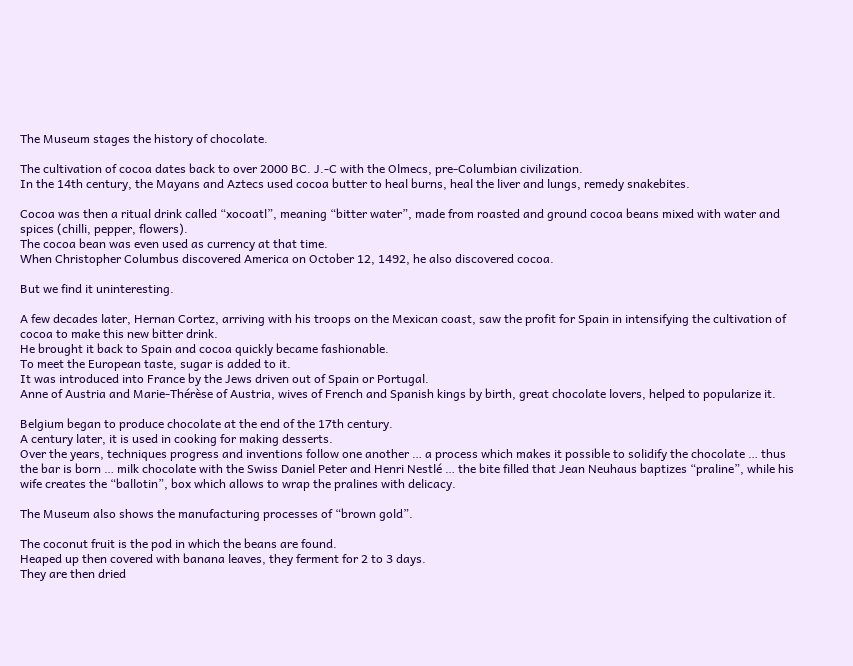The Museum stages the history of chocolate.

The cultivation of cocoa dates back to over 2000 BC. J.-C with the Olmecs, pre-Columbian civilization.
In the 14th century, the Mayans and Aztecs used cocoa butter to heal burns, heal the liver and lungs, remedy snakebites.

Cocoa was then a ritual drink called “xocoatl”, meaning “bitter water”, made from roasted and ground cocoa beans mixed with water and spices (chilli, pepper, flowers).
The cocoa bean was even used as currency at that time.
When Christopher Columbus discovered America on October 12, 1492, he also discovered cocoa.

But we find it uninteresting.

A few decades later, Hernan Cortez, arriving with his troops on the Mexican coast, saw the profit for Spain in intensifying the cultivation of cocoa to make this new bitter drink.
He brought it back to Spain and cocoa quickly became fashionable.
To meet the European taste, sugar is added to it.
It was introduced into France by the Jews driven out of Spain or Portugal.
Anne of Austria and Marie-Thérèse of Austria, wives of French and Spanish kings by birth, great chocolate lovers, helped to popularize it.

Belgium began to produce chocolate at the end of the 17th century.
A century later, it is used in cooking for making desserts.
Over the years, techniques progress and inventions follow one another … a process which makes it possible to solidify the chocolate … thus the bar is born … milk chocolate with the Swiss Daniel Peter and Henri Nestlé … the bite filled that Jean Neuhaus baptizes “praline”, while his wife creates the “ballotin”, box which allows to wrap the pralines with delicacy.

The Museum also shows the manufacturing processes of “brown gold”.

The coconut fruit is the pod in which the beans are found.
Heaped up then covered with banana leaves, they ferment for 2 to 3 days.
They are then dried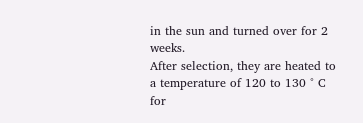in the sun and turned over for 2 weeks.
After selection, they are heated to a temperature of 120 to 130 ° C for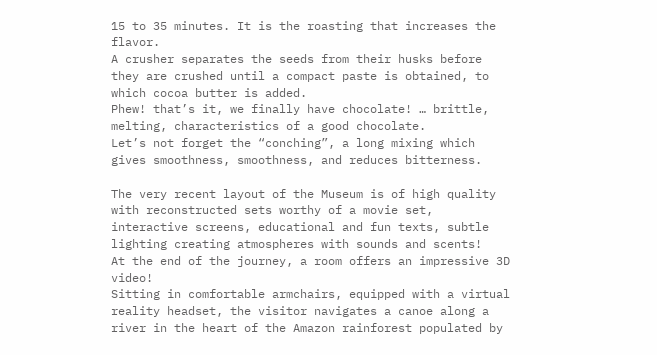15 to 35 minutes. It is the roasting that increases the flavor.
A crusher separates the seeds from their husks before they are crushed until a compact paste is obtained, to which cocoa butter is added.
Phew! that’s it, we finally have chocolate! … brittle, melting, characteristics of a good chocolate.
Let’s not forget the “conching”, a long mixing which gives smoothness, smoothness, and reduces bitterness.

The very recent layout of the Museum is of high quality with reconstructed sets worthy of a movie set, interactive screens, educational and fun texts, subtle lighting creating atmospheres with sounds and scents!
At the end of the journey, a room offers an impressive 3D video!
Sitting in comfortable armchairs, equipped with a virtual reality headset, the visitor navigates a canoe along a river in the heart of the Amazon rainforest populated by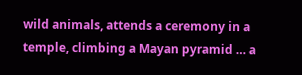wild animals, attends a ceremony in a temple, climbing a Mayan pyramid … a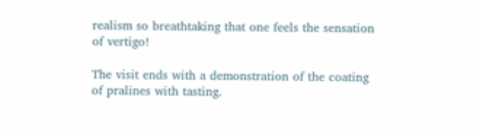realism so breathtaking that one feels the sensation of vertigo!

The visit ends with a demonstration of the coating of pralines with tasting.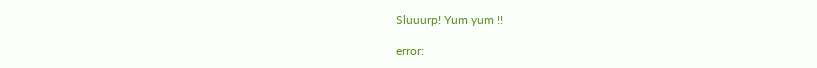Sluuurp! Yum yum !!

error: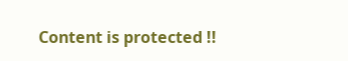Content is protected !!